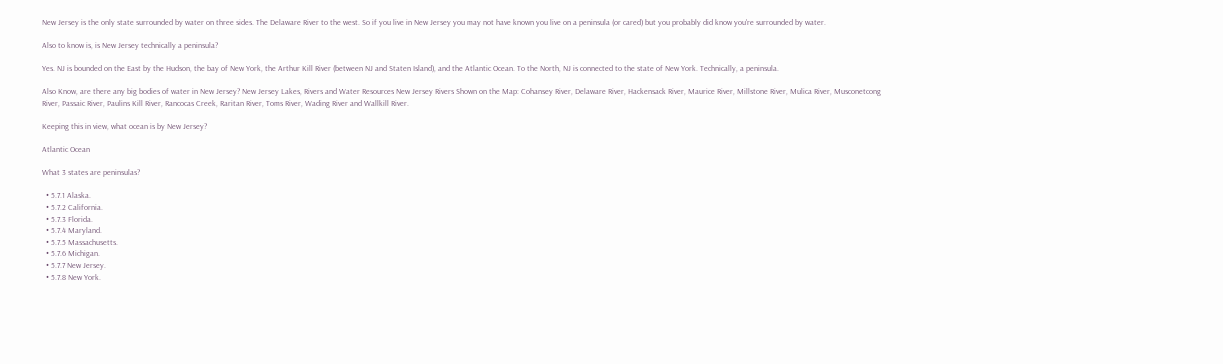New Jersey is the only state surrounded by water on three sides. The Delaware River to the west. So if you live in New Jersey you may not have known you live on a peninsula (or cared) but you probably did know you're surrounded by water.

Also to know is, is New Jersey technically a peninsula?

Yes. NJ is bounded on the East by the Hudson, the bay of New York, the Arthur Kill River (between NJ and Staten Island), and the Atlantic Ocean. To the North, NJ is connected to the state of New York. Technically, a peninsula.

Also Know, are there any big bodies of water in New Jersey? New Jersey Lakes, Rivers and Water Resources New Jersey Rivers Shown on the Map: Cohansey River, Delaware River, Hackensack River, Maurice River, Millstone River, Mulica River, Musconetcong River, Passaic River, Paulins Kill River, Rancocas Creek, Raritan River, Toms River, Wading River and Wallkill River.

Keeping this in view, what ocean is by New Jersey?

Atlantic Ocean

What 3 states are peninsulas?

  • 5.7.1 Alaska.
  • 5.7.2 California.
  • 5.7.3 Florida.
  • 5.7.4 Maryland.
  • 5.7.5 Massachusetts.
  • 5.7.6 Michigan.
  • 5.7.7 New Jersey.
  • 5.7.8 New York.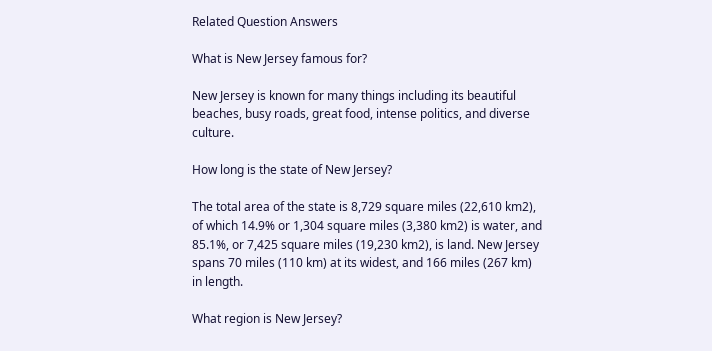Related Question Answers

What is New Jersey famous for?

New Jersey is known for many things including its beautiful beaches, busy roads, great food, intense politics, and diverse culture.

How long is the state of New Jersey?

The total area of the state is 8,729 square miles (22,610 km2), of which 14.9% or 1,304 square miles (3,380 km2) is water, and 85.1%, or 7,425 square miles (19,230 km2), is land. New Jersey spans 70 miles (110 km) at its widest, and 166 miles (267 km) in length.

What region is New Jersey?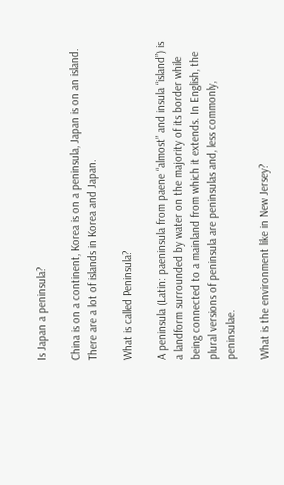Is Japan a peninsula?

China is on a continent, Korea is on a peninsula, Japan is on an island. There are a lot of islands in Korea and Japan.

What is called Peninsula?

A peninsula (Latin: paeninsula from paene “almost” and insula “island”) is a landform surrounded by water on the majority of its border while being connected to a mainland from which it extends. In English, the plural versions of peninsula are peninsulas and, less commonly, peninsulae.

What is the environment like in New Jersey?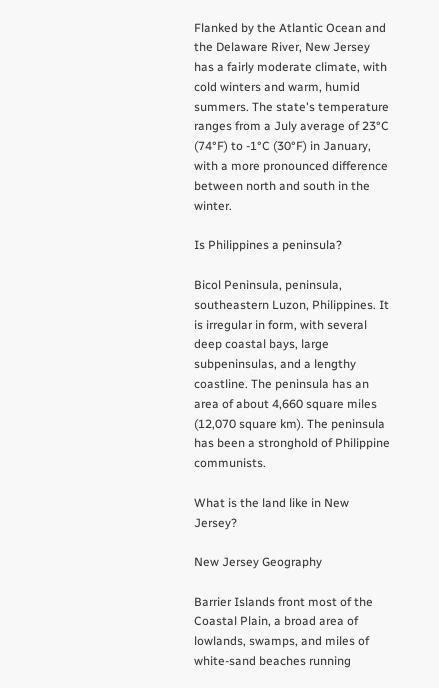Flanked by the Atlantic Ocean and the Delaware River, New Jersey has a fairly moderate climate, with cold winters and warm, humid summers. The state's temperature ranges from a July average of 23°C (74°F) to -1°C (30°F) in January, with a more pronounced difference between north and south in the winter.

Is Philippines a peninsula?

Bicol Peninsula, peninsula, southeastern Luzon, Philippines. It is irregular in form, with several deep coastal bays, large subpeninsulas, and a lengthy coastline. The peninsula has an area of about 4,660 square miles (12,070 square km). The peninsula has been a stronghold of Philippine communists.

What is the land like in New Jersey?

New Jersey Geography

Barrier Islands front most of the Coastal Plain, a broad area of lowlands, swamps, and miles of white-sand beaches running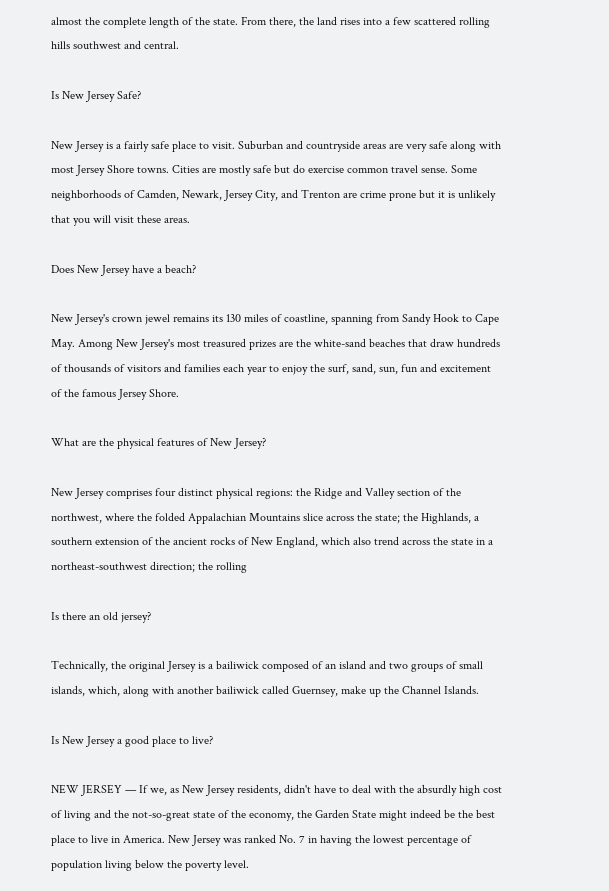almost the complete length of the state. From there, the land rises into a few scattered rolling hills southwest and central.

Is New Jersey Safe?

New Jersey is a fairly safe place to visit. Suburban and countryside areas are very safe along with most Jersey Shore towns. Cities are mostly safe but do exercise common travel sense. Some neighborhoods of Camden, Newark, Jersey City, and Trenton are crime prone but it is unlikely that you will visit these areas.

Does New Jersey have a beach?

New Jersey's crown jewel remains its 130 miles of coastline, spanning from Sandy Hook to Cape May. Among New Jersey's most treasured prizes are the white-sand beaches that draw hundreds of thousands of visitors and families each year to enjoy the surf, sand, sun, fun and excitement of the famous Jersey Shore.

What are the physical features of New Jersey?

New Jersey comprises four distinct physical regions: the Ridge and Valley section of the northwest, where the folded Appalachian Mountains slice across the state; the Highlands, a southern extension of the ancient rocks of New England, which also trend across the state in a northeast-southwest direction; the rolling

Is there an old jersey?

Technically, the original Jersey is a bailiwick composed of an island and two groups of small islands, which, along with another bailiwick called Guernsey, make up the Channel Islands.

Is New Jersey a good place to live?

NEW JERSEY — If we, as New Jersey residents, didn't have to deal with the absurdly high cost of living and the not-so-great state of the economy, the Garden State might indeed be the best place to live in America. New Jersey was ranked No. 7 in having the lowest percentage of population living below the poverty level.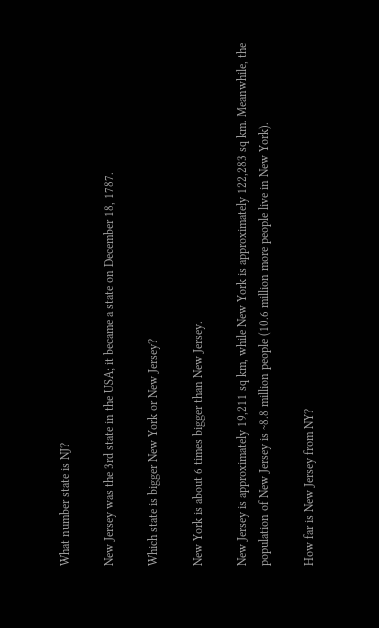What number state is NJ?

New Jersey was the 3rd state in the USA; it became a state on December 18, 1787.

Which state is bigger New York or New Jersey?

New York is about 6 times bigger than New Jersey.

New Jersey is approximately 19,211 sq km, while New York is approximately 122,283 sq km. Meanwhile, the population of New Jersey is ~8.8 million people (10.6 million more people live in New York).

How far is New Jersey from NY?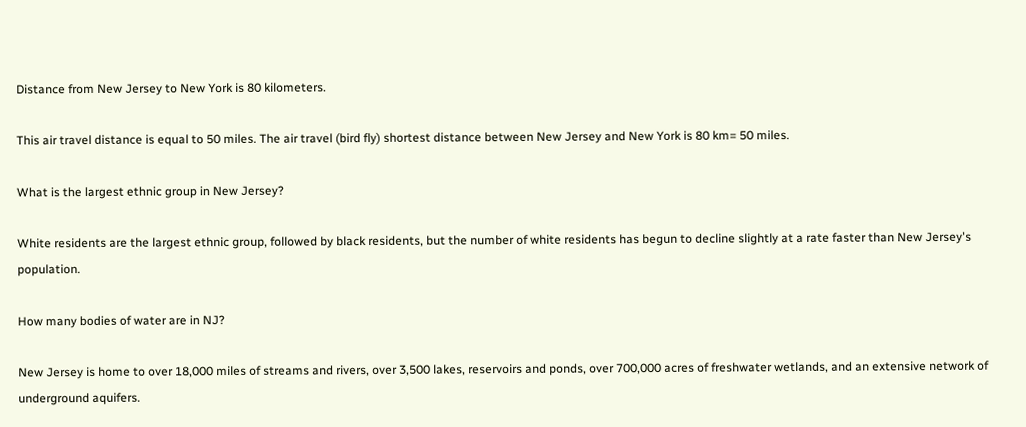Distance from New Jersey to New York is 80 kilometers.

This air travel distance is equal to 50 miles. The air travel (bird fly) shortest distance between New Jersey and New York is 80 km= 50 miles.

What is the largest ethnic group in New Jersey?

White residents are the largest ethnic group, followed by black residents, but the number of white residents has begun to decline slightly at a rate faster than New Jersey's population.

How many bodies of water are in NJ?

New Jersey is home to over 18,000 miles of streams and rivers, over 3,500 lakes, reservoirs and ponds, over 700,000 acres of freshwater wetlands, and an extensive network of underground aquifers.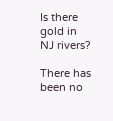Is there gold in NJ rivers?

There has been no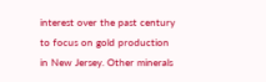interest over the past century to focus on gold production in New Jersey. Other minerals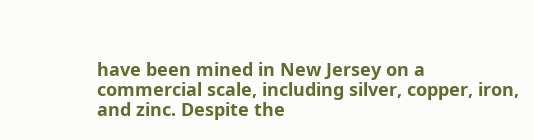have been mined in New Jersey on a commercial scale, including silver, copper, iron, and zinc. Despite the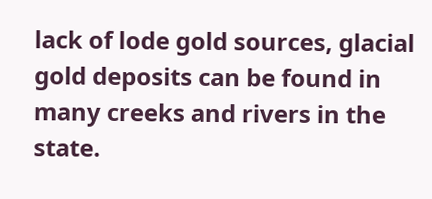lack of lode gold sources, glacial gold deposits can be found in many creeks and rivers in the state.